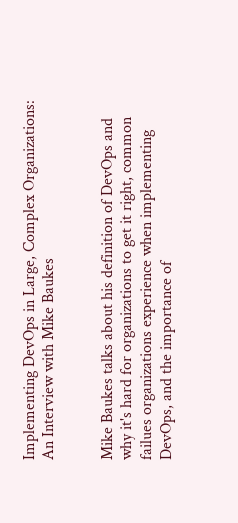Implementing DevOps in Large, Complex Organizations: An Interview with Mike Baukes


Mike Baukes talks about his definition of DevOps and why it's hard for organizations to get it right, common failues organizations experience when implementing DevOps, and the importance of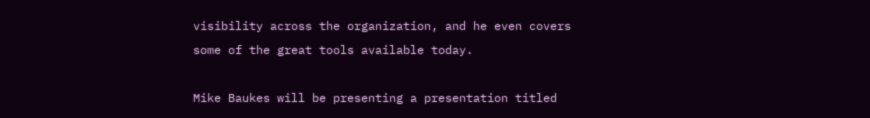visibility across the organization, and he even covers some of the great tools available today.

Mike Baukes will be presenting a presentation titled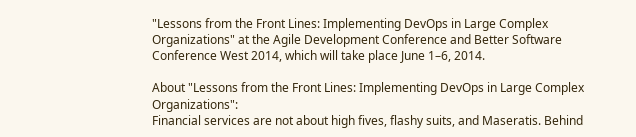"Lessons from the Front Lines: Implementing DevOps in Large Complex Organizations" at the Agile Development Conference and Better Software Conference West 2014, which will take place June 1–6, 2014.

About "Lessons from the Front Lines: Implementing DevOps in Large Complex Organizations":
Financial services are not about high fives, flashy suits, and Maseratis. Behind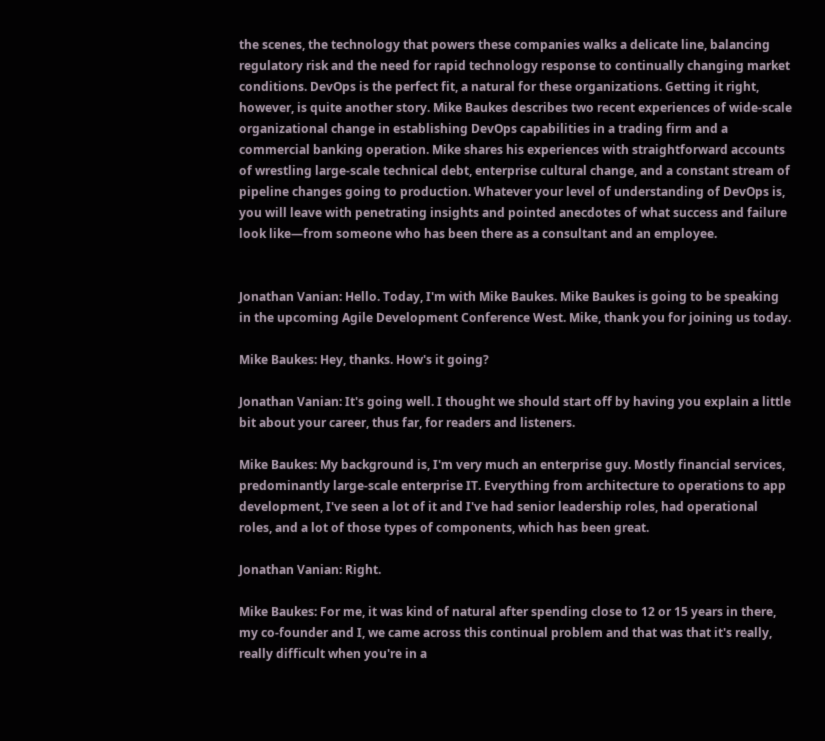the scenes, the technology that powers these companies walks a delicate line, balancing regulatory risk and the need for rapid technology response to continually changing market conditions. DevOps is the perfect fit, a natural for these organizations. Getting it right, however, is quite another story. Mike Baukes describes two recent experiences of wide-scale organizational change in establishing DevOps capabilities in a trading firm and a commercial banking operation. Mike shares his experiences with straightforward accounts of wrestling large-scale technical debt, enterprise cultural change, and a constant stream of pipeline changes going to production. Whatever your level of understanding of DevOps is, you will leave with penetrating insights and pointed anecdotes of what success and failure look like—from someone who has been there as a consultant and an employee.


Jonathan Vanian: Hello. Today, I'm with Mike Baukes. Mike Baukes is going to be speaking in the upcoming Agile Development Conference West. Mike, thank you for joining us today.

Mike Baukes: Hey, thanks. How's it going?

Jonathan Vanian: It's going well. I thought we should start off by having you explain a little bit about your career, thus far, for readers and listeners.

Mike Baukes: My background is, I'm very much an enterprise guy. Mostly financial services, predominantly large-scale enterprise IT. Everything from architecture to operations to app development, I've seen a lot of it and I've had senior leadership roles, had operational roles, and a lot of those types of components, which has been great.

Jonathan Vanian: Right.

Mike Baukes: For me, it was kind of natural after spending close to 12 or 15 years in there, my co-founder and I, we came across this continual problem and that was that it's really, really difficult when you're in a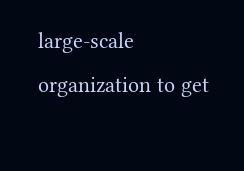large-scale organization to get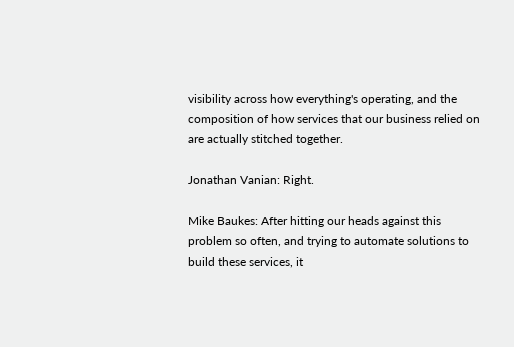visibility across how everything's operating, and the composition of how services that our business relied on are actually stitched together.

Jonathan Vanian: Right.

Mike Baukes: After hitting our heads against this problem so often, and trying to automate solutions to build these services, it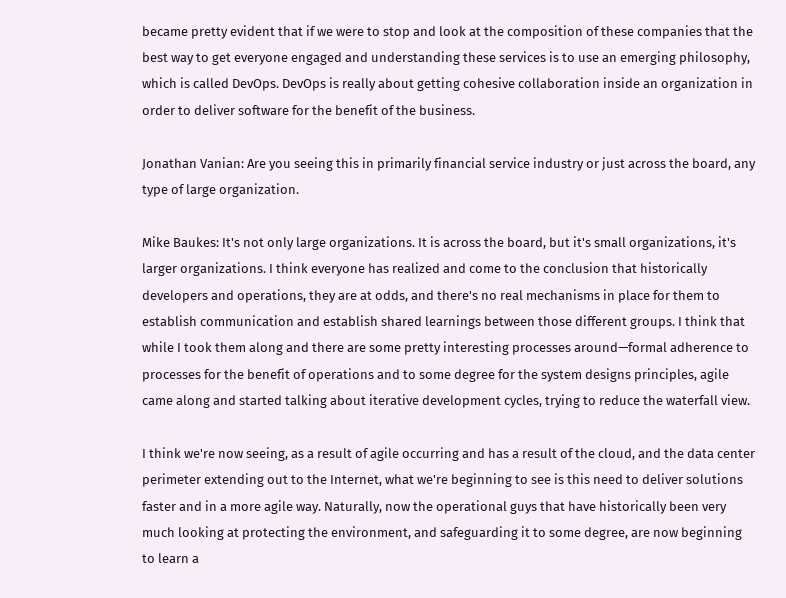became pretty evident that if we were to stop and look at the composition of these companies that the best way to get everyone engaged and understanding these services is to use an emerging philosophy, which is called DevOps. DevOps is really about getting cohesive collaboration inside an organization in order to deliver software for the benefit of the business.

Jonathan Vanian: Are you seeing this in primarily financial service industry or just across the board, any type of large organization.

Mike Baukes: It's not only large organizations. It is across the board, but it's small organizations, it's larger organizations. I think everyone has realized and come to the conclusion that historically developers and operations, they are at odds, and there's no real mechanisms in place for them to establish communication and establish shared learnings between those different groups. I think that while I took them along and there are some pretty interesting processes around—formal adherence to processes for the benefit of operations and to some degree for the system designs principles, agile came along and started talking about iterative development cycles, trying to reduce the waterfall view.

I think we're now seeing, as a result of agile occurring and has a result of the cloud, and the data center perimeter extending out to the Internet, what we're beginning to see is this need to deliver solutions faster and in a more agile way. Naturally, now the operational guys that have historically been very much looking at protecting the environment, and safeguarding it to some degree, are now beginning to learn a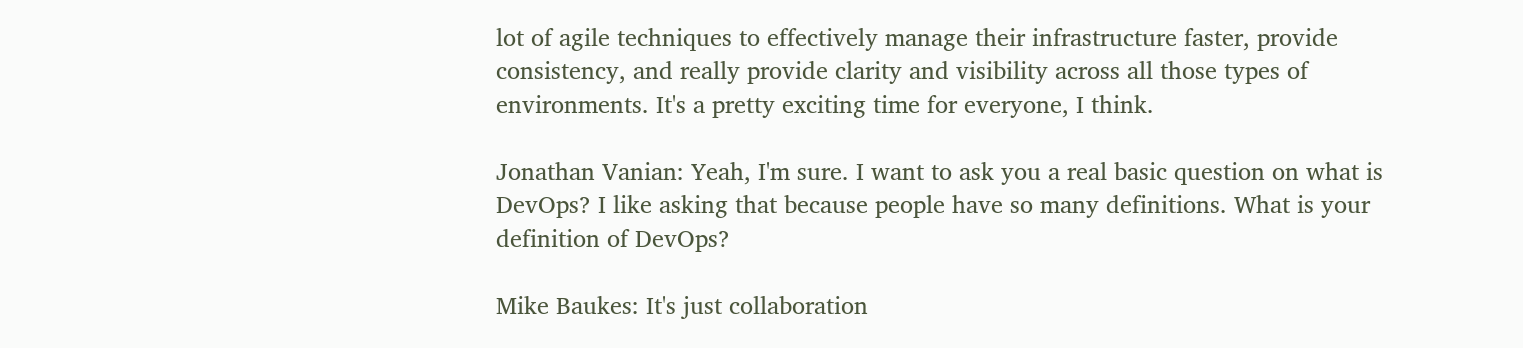lot of agile techniques to effectively manage their infrastructure faster, provide consistency, and really provide clarity and visibility across all those types of environments. It's a pretty exciting time for everyone, I think.

Jonathan Vanian: Yeah, I'm sure. I want to ask you a real basic question on what is DevOps? I like asking that because people have so many definitions. What is your definition of DevOps?

Mike Baukes: It's just collaboration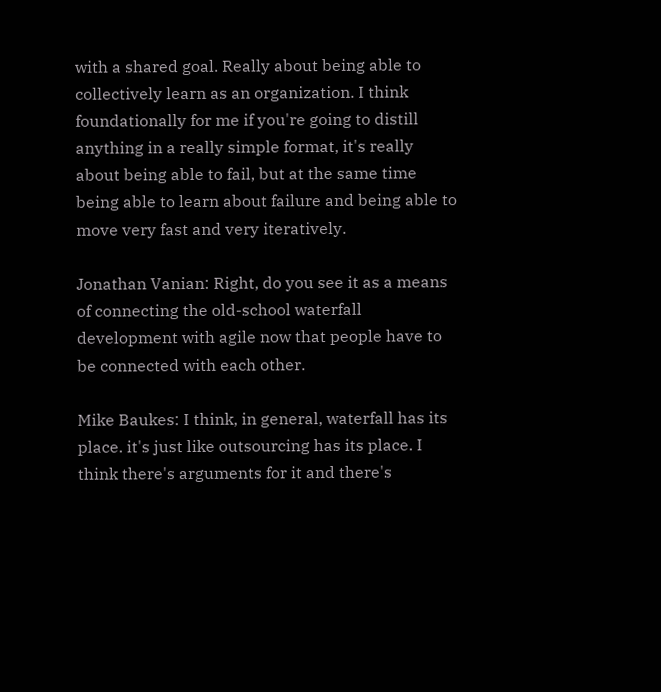with a shared goal. Really about being able to collectively learn as an organization. I think foundationally for me if you're going to distill anything in a really simple format, it's really about being able to fail, but at the same time being able to learn about failure and being able to move very fast and very iteratively.

Jonathan Vanian: Right, do you see it as a means of connecting the old-school waterfall development with agile now that people have to be connected with each other.

Mike Baukes: I think, in general, waterfall has its place. it's just like outsourcing has its place. I think there's arguments for it and there's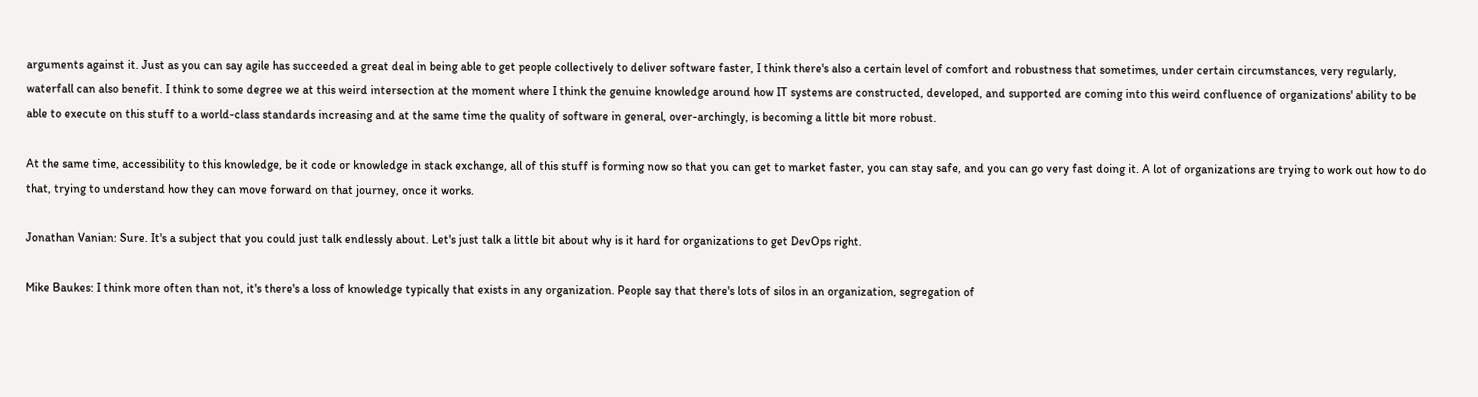arguments against it. Just as you can say agile has succeeded a great deal in being able to get people collectively to deliver software faster, I think there's also a certain level of comfort and robustness that sometimes, under certain circumstances, very regularly, waterfall can also benefit. I think to some degree we at this weird intersection at the moment where I think the genuine knowledge around how IT systems are constructed, developed, and supported are coming into this weird confluence of organizations' ability to be able to execute on this stuff to a world-class standards increasing and at the same time the quality of software in general, over-archingly, is becoming a little bit more robust.

At the same time, accessibility to this knowledge, be it code or knowledge in stack exchange, all of this stuff is forming now so that you can get to market faster, you can stay safe, and you can go very fast doing it. A lot of organizations are trying to work out how to do that, trying to understand how they can move forward on that journey, once it works.

Jonathan Vanian: Sure. It's a subject that you could just talk endlessly about. Let's just talk a little bit about why is it hard for organizations to get DevOps right.

Mike Baukes: I think more often than not, it's there's a loss of knowledge typically that exists in any organization. People say that there's lots of silos in an organization, segregation of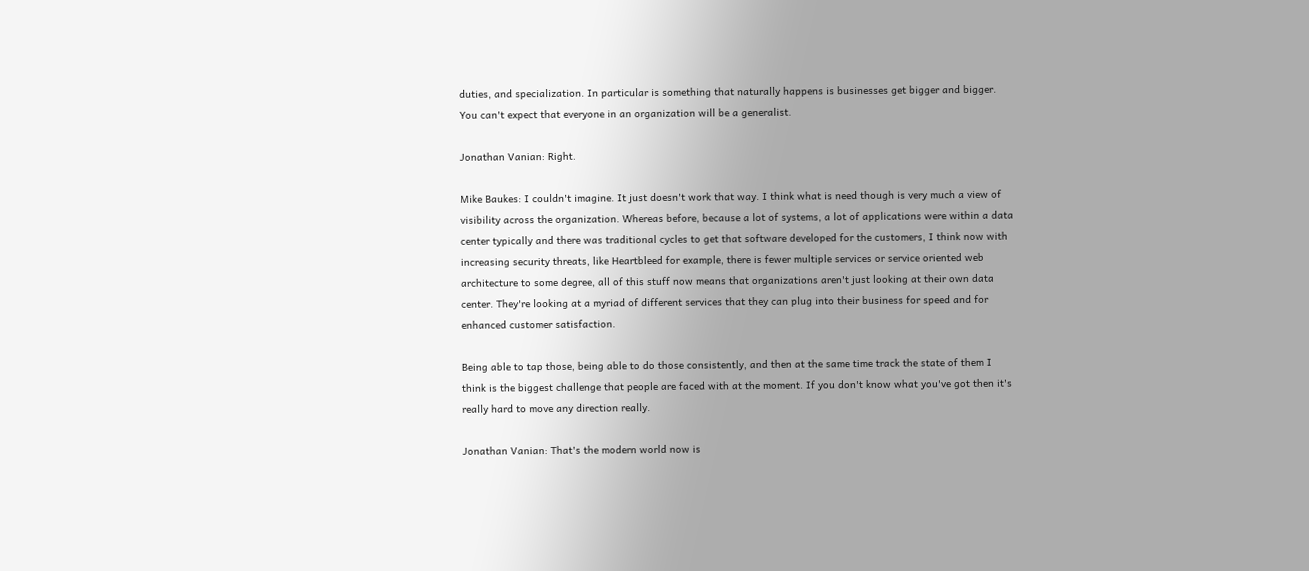duties, and specialization. In particular is something that naturally happens is businesses get bigger and bigger. You can't expect that everyone in an organization will be a generalist.

Jonathan Vanian: Right.

Mike Baukes: I couldn't imagine. It just doesn't work that way. I think what is need though is very much a view of visibility across the organization. Whereas before, because a lot of systems, a lot of applications were within a data center typically and there was traditional cycles to get that software developed for the customers, I think now with increasing security threats, like Heartbleed for example, there is fewer multiple services or service oriented web architecture to some degree, all of this stuff now means that organizations aren't just looking at their own data center. They're looking at a myriad of different services that they can plug into their business for speed and for enhanced customer satisfaction.

Being able to tap those, being able to do those consistently, and then at the same time track the state of them I think is the biggest challenge that people are faced with at the moment. If you don't know what you've got then it's really hard to move any direction really.

Jonathan Vanian: That's the modern world now is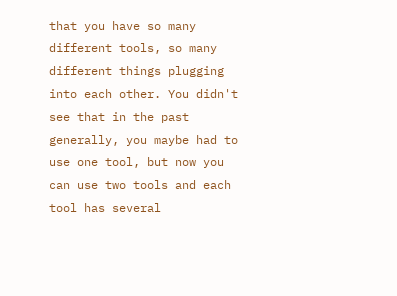that you have so many different tools, so many different things plugging into each other. You didn't see that in the past generally, you maybe had to use one tool, but now you can use two tools and each tool has several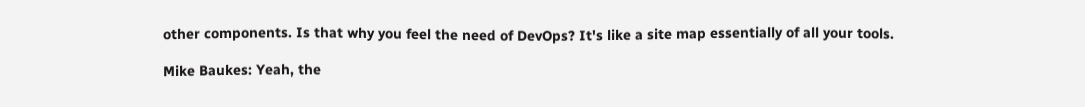other components. Is that why you feel the need of DevOps? It's like a site map essentially of all your tools.

Mike Baukes: Yeah, the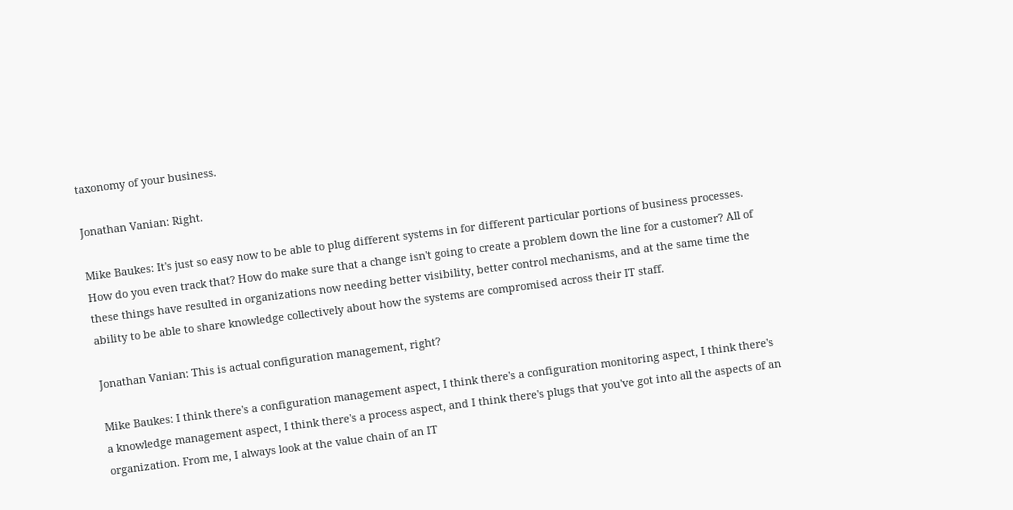taxonomy of your business.

Jonathan Vanian: Right.

Mike Baukes: It's just so easy now to be able to plug different systems in for different particular portions of business processes. How do you even track that? How do make sure that a change isn't going to create a problem down the line for a customer? All of these things have resulted in organizations now needing better visibility, better control mechanisms, and at the same time the ability to be able to share knowledge collectively about how the systems are compromised across their IT staff.

Jonathan Vanian: This is actual configuration management, right?

Mike Baukes: I think there's a configuration management aspect, I think there's a configuration monitoring aspect, I think there's a knowledge management aspect, I think there's a process aspect, and I think there's plugs that you've got into all the aspects of an organization. From me, I always look at the value chain of an IT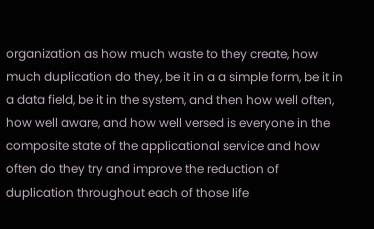organization as how much waste to they create, how much duplication do they, be it in a a simple form, be it in a data field, be it in the system, and then how well often, how well aware, and how well versed is everyone in the composite state of the applicational service and how often do they try and improve the reduction of duplication throughout each of those life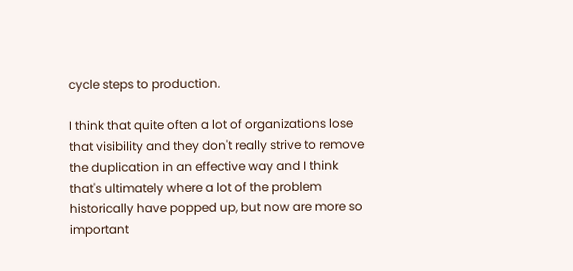cycle steps to production.

I think that quite often a lot of organizations lose that visibility and they don't really strive to remove the duplication in an effective way and I think that's ultimately where a lot of the problem historically have popped up, but now are more so important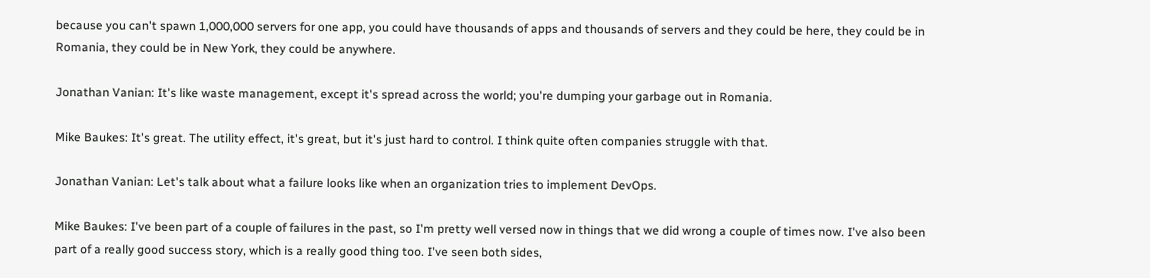because you can't spawn 1,000,000 servers for one app, you could have thousands of apps and thousands of servers and they could be here, they could be in Romania, they could be in New York, they could be anywhere.

Jonathan Vanian: It's like waste management, except it's spread across the world; you're dumping your garbage out in Romania.

Mike Baukes: It's great. The utility effect, it's great, but it's just hard to control. I think quite often companies struggle with that.

Jonathan Vanian: Let's talk about what a failure looks like when an organization tries to implement DevOps.

Mike Baukes: I've been part of a couple of failures in the past, so I'm pretty well versed now in things that we did wrong a couple of times now. I've also been part of a really good success story, which is a really good thing too. I've seen both sides,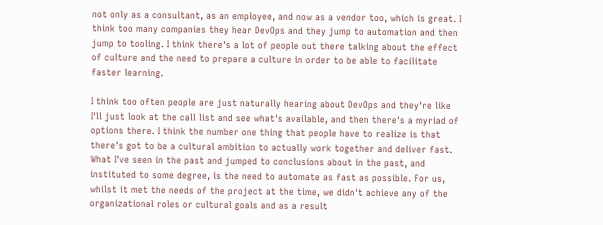not only as a consultant, as an employee, and now as a vendor too, which is great. I think too many companies they hear DevOps and they jump to automation and then jump to tooling. I think there's a lot of people out there talking about the effect of culture and the need to prepare a culture in order to be able to facilitate faster learning.

I think too often people are just naturally hearing about DevOps and they're like I'll just look at the call list and see what's available, and then there's a myriad of options there. I think the number one thing that people have to realize is that there's got to be a cultural ambition to actually work together and deliver fast. What I've seen in the past and jumped to conclusions about in the past, and instituted to some degree, is the need to automate as fast as possible. For us, whilst it met the needs of the project at the time, we didn't achieve any of the organizational roles or cultural goals and as a result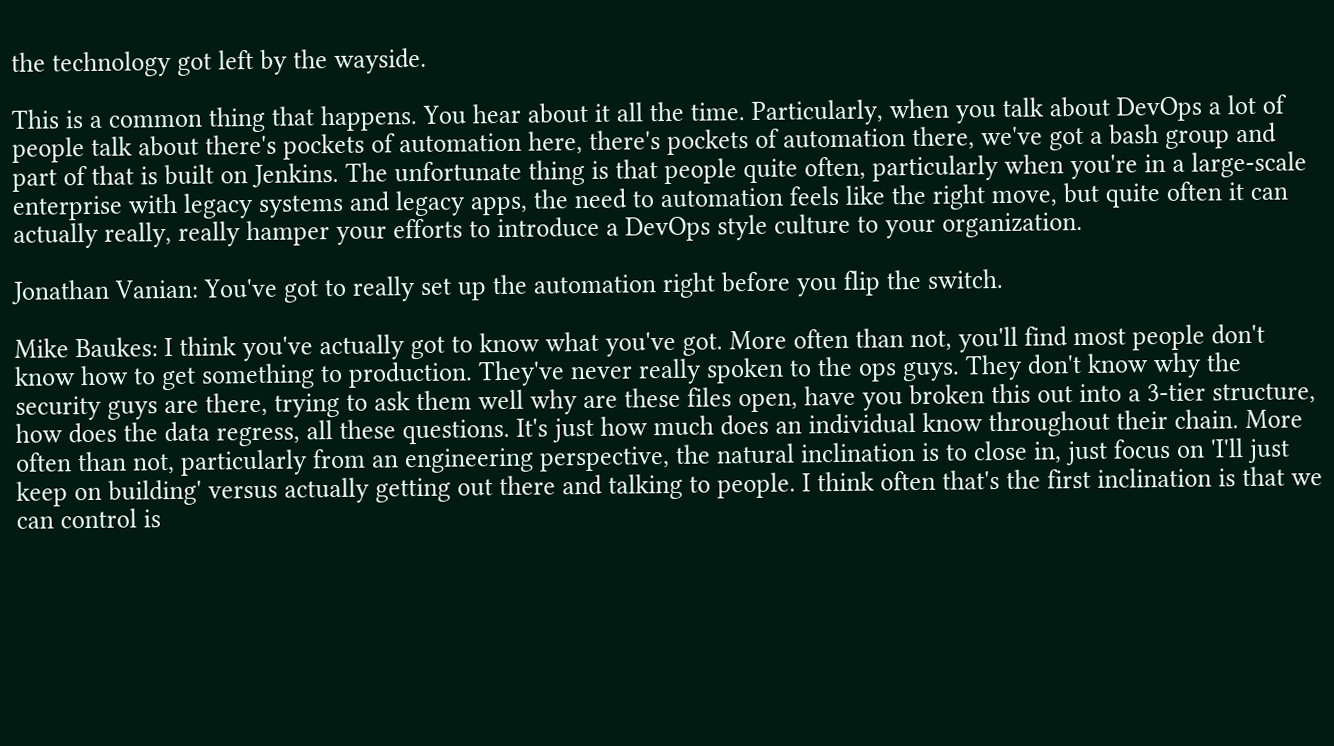the technology got left by the wayside.

This is a common thing that happens. You hear about it all the time. Particularly, when you talk about DevOps a lot of people talk about there's pockets of automation here, there's pockets of automation there, we've got a bash group and part of that is built on Jenkins. The unfortunate thing is that people quite often, particularly when you're in a large-scale enterprise with legacy systems and legacy apps, the need to automation feels like the right move, but quite often it can actually really, really hamper your efforts to introduce a DevOps style culture to your organization.

Jonathan Vanian: You've got to really set up the automation right before you flip the switch.

Mike Baukes: I think you've actually got to know what you've got. More often than not, you'll find most people don't know how to get something to production. They've never really spoken to the ops guys. They don't know why the security guys are there, trying to ask them well why are these files open, have you broken this out into a 3-tier structure, how does the data regress, all these questions. It's just how much does an individual know throughout their chain. More often than not, particularly from an engineering perspective, the natural inclination is to close in, just focus on 'I'll just keep on building' versus actually getting out there and talking to people. I think often that's the first inclination is that we can control is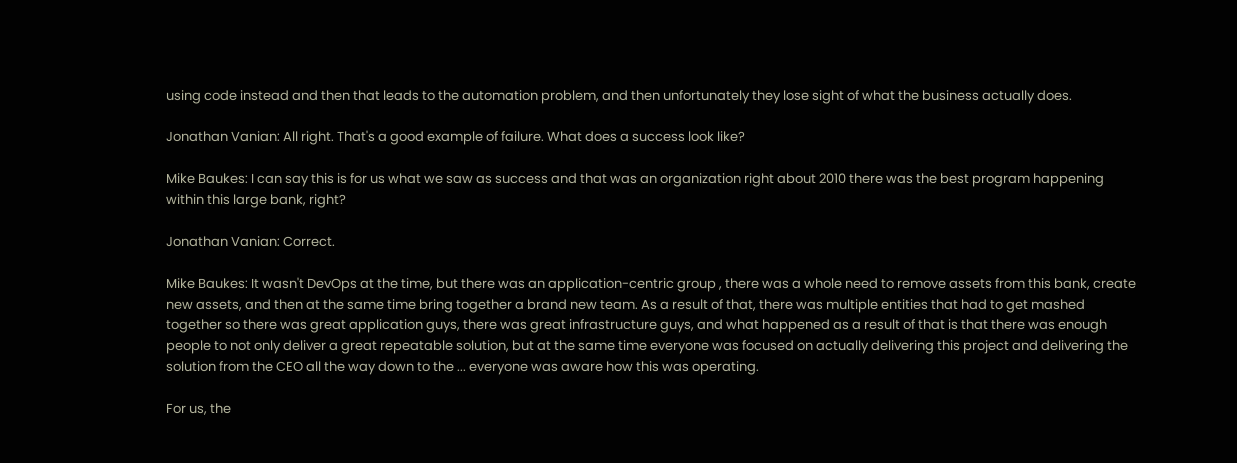using code instead and then that leads to the automation problem, and then unfortunately they lose sight of what the business actually does.

Jonathan Vanian: All right. That's a good example of failure. What does a success look like?

Mike Baukes: I can say this is for us what we saw as success and that was an organization right about 2010 there was the best program happening within this large bank, right?

Jonathan Vanian: Correct.

Mike Baukes: It wasn't DevOps at the time, but there was an application-centric group , there was a whole need to remove assets from this bank, create new assets, and then at the same time bring together a brand new team. As a result of that, there was multiple entities that had to get mashed together so there was great application guys, there was great infrastructure guys, and what happened as a result of that is that there was enough people to not only deliver a great repeatable solution, but at the same time everyone was focused on actually delivering this project and delivering the solution from the CEO all the way down to the ... everyone was aware how this was operating.

For us, the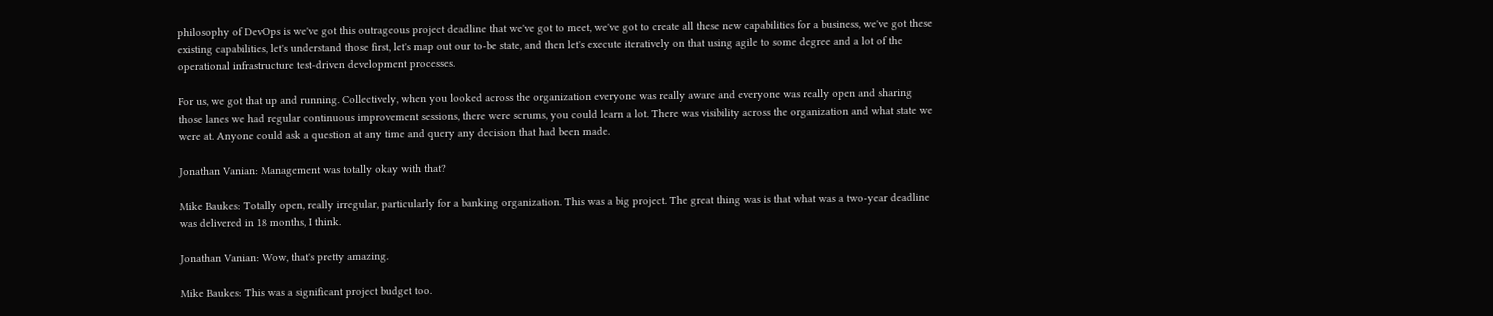philosophy of DevOps is we've got this outrageous project deadline that we've got to meet, we've got to create all these new capabilities for a business, we've got these existing capabilities, let's understand those first, let's map out our to-be state, and then let's execute iteratively on that using agile to some degree and a lot of the operational infrastructure test-driven development processes.

For us, we got that up and running. Collectively, when you looked across the organization everyone was really aware and everyone was really open and sharing those lanes we had regular continuous improvement sessions, there were scrums, you could learn a lot. There was visibility across the organization and what state we were at. Anyone could ask a question at any time and query any decision that had been made.

Jonathan Vanian: Management was totally okay with that?

Mike Baukes: Totally open, really irregular, particularly for a banking organization. This was a big project. The great thing was is that what was a two-year deadline was delivered in 18 months, I think.

Jonathan Vanian: Wow, that's pretty amazing.

Mike Baukes: This was a significant project budget too.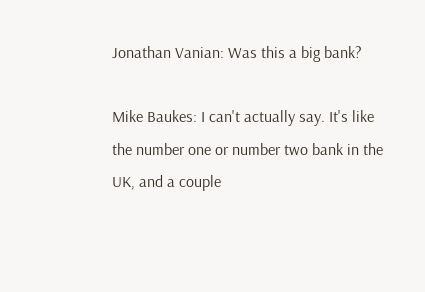Jonathan Vanian: Was this a big bank?

Mike Baukes: I can't actually say. It's like the number one or number two bank in the UK, and a couple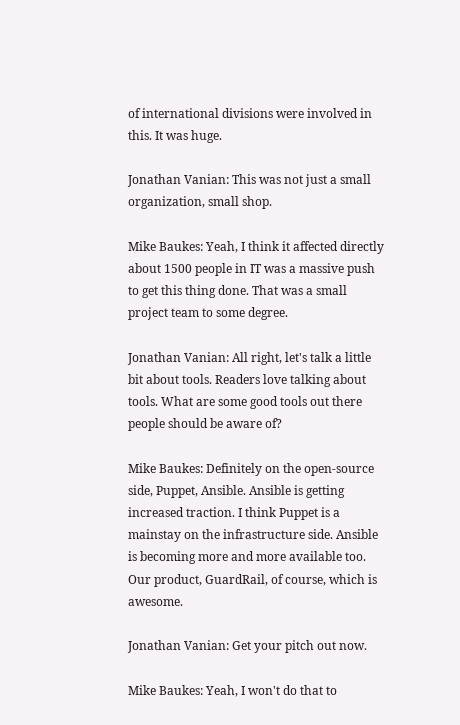of international divisions were involved in this. It was huge.

Jonathan Vanian: This was not just a small organization, small shop.

Mike Baukes: Yeah, I think it affected directly about 1500 people in IT was a massive push to get this thing done. That was a small project team to some degree.

Jonathan Vanian: All right, let's talk a little bit about tools. Readers love talking about tools. What are some good tools out there people should be aware of?

Mike Baukes: Definitely on the open-source side, Puppet, Ansible. Ansible is getting increased traction. I think Puppet is a mainstay on the infrastructure side. Ansible is becoming more and more available too. Our product, GuardRail, of course, which is awesome.

Jonathan Vanian: Get your pitch out now.

Mike Baukes: Yeah, I won't do that to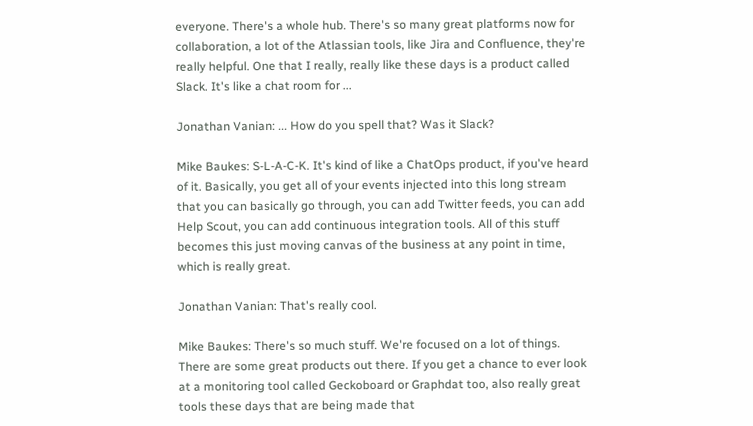everyone. There's a whole hub. There's so many great platforms now for collaboration, a lot of the Atlassian tools, like Jira and Confluence, they're really helpful. One that I really, really like these days is a product called Slack. It's like a chat room for ...

Jonathan Vanian: ... How do you spell that? Was it Slack?

Mike Baukes: S-L-A-C-K. It's kind of like a ChatOps product, if you've heard of it. Basically, you get all of your events injected into this long stream that you can basically go through, you can add Twitter feeds, you can add Help Scout, you can add continuous integration tools. All of this stuff becomes this just moving canvas of the business at any point in time, which is really great.

Jonathan Vanian: That's really cool.

Mike Baukes: There's so much stuff. We're focused on a lot of things. There are some great products out there. If you get a chance to ever look at a monitoring tool called Geckoboard or Graphdat too, also really great tools these days that are being made that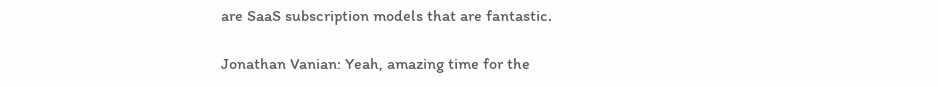are SaaS subscription models that are fantastic.

Jonathan Vanian: Yeah, amazing time for the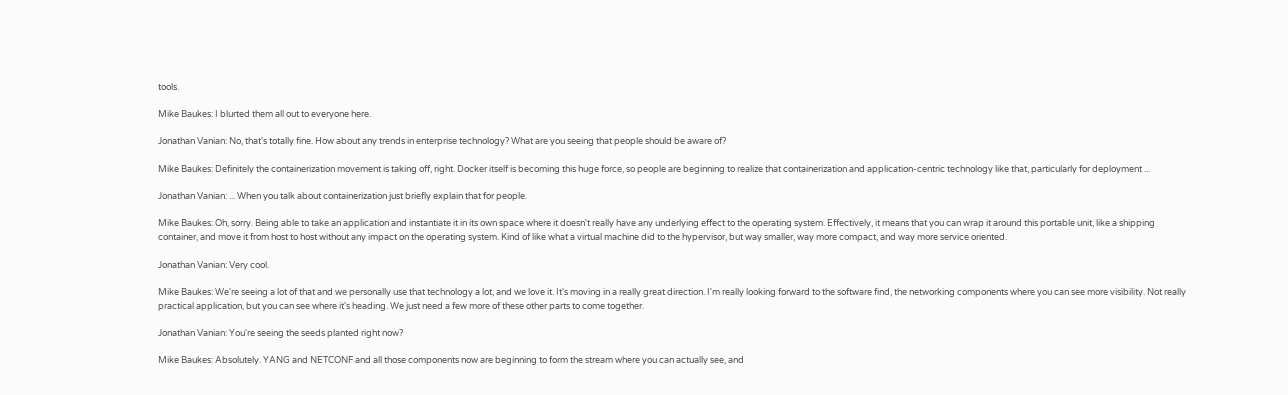tools.

Mike Baukes: I blurted them all out to everyone here.

Jonathan Vanian: No, that's totally fine. How about any trends in enterprise technology? What are you seeing that people should be aware of?

Mike Baukes: Definitely the containerization movement is taking off, right. Docker itself is becoming this huge force, so people are beginning to realize that containerization and application-centric technology like that, particularly for deployment ...

Jonathan Vanian: ... When you talk about containerization just briefly explain that for people.

Mike Baukes: Oh, sorry. Being able to take an application and instantiate it in its own space where it doesn't really have any underlying effect to the operating system. Effectively, it means that you can wrap it around this portable unit, like a shipping container, and move it from host to host without any impact on the operating system. Kind of like what a virtual machine did to the hypervisor, but way smaller, way more compact, and way more service oriented.

Jonathan Vanian: Very cool.

Mike Baukes: We're seeing a lot of that and we personally use that technology a lot, and we love it. It's moving in a really great direction. I'm really looking forward to the software find, the networking components where you can see more visibility. Not really practical application, but you can see where it's heading. We just need a few more of these other parts to come together.

Jonathan Vanian: You're seeing the seeds planted right now?

Mike Baukes: Absolutely. YANG and NETCONF and all those components now are beginning to form the stream where you can actually see, and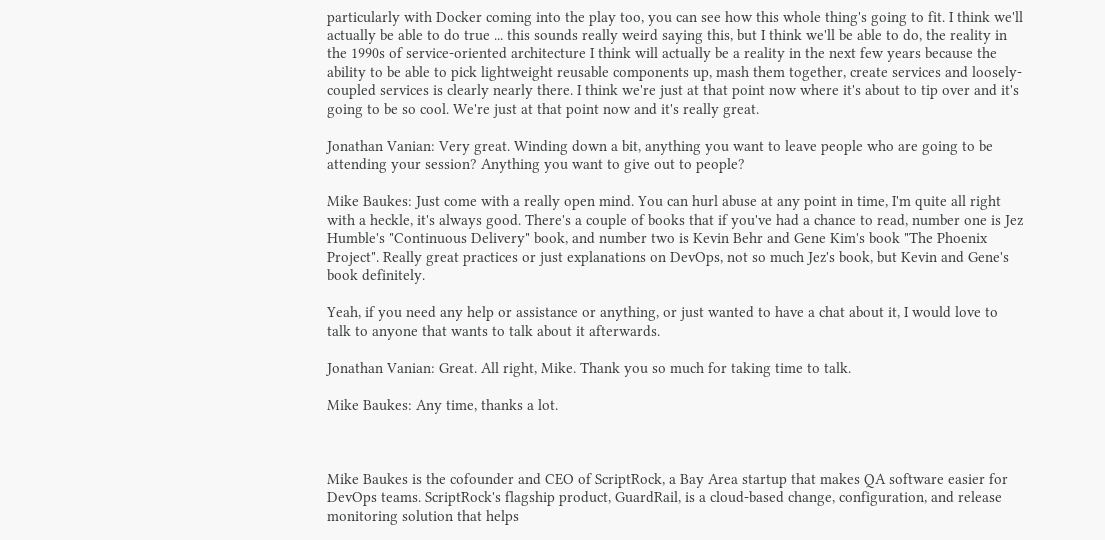particularly with Docker coming into the play too, you can see how this whole thing's going to fit. I think we'll actually be able to do true ... this sounds really weird saying this, but I think we'll be able to do, the reality in the 1990s of service-oriented architecture I think will actually be a reality in the next few years because the ability to be able to pick lightweight reusable components up, mash them together, create services and loosely-coupled services is clearly nearly there. I think we're just at that point now where it's about to tip over and it's going to be so cool. We're just at that point now and it's really great.

Jonathan Vanian: Very great. Winding down a bit, anything you want to leave people who are going to be attending your session? Anything you want to give out to people?

Mike Baukes: Just come with a really open mind. You can hurl abuse at any point in time, I'm quite all right with a heckle, it's always good. There's a couple of books that if you've had a chance to read, number one is Jez Humble's "Continuous Delivery" book, and number two is Kevin Behr and Gene Kim's book "The Phoenix Project". Really great practices or just explanations on DevOps, not so much Jez's book, but Kevin and Gene's book definitely.

Yeah, if you need any help or assistance or anything, or just wanted to have a chat about it, I would love to talk to anyone that wants to talk about it afterwards.

Jonathan Vanian: Great. All right, Mike. Thank you so much for taking time to talk.

Mike Baukes: Any time, thanks a lot.



Mike Baukes is the cofounder and CEO of ScriptRock, a Bay Area startup that makes QA software easier for DevOps teams. ScriptRock's flagship product, GuardRail, is a cloud-based change, configuration, and release monitoring solution that helps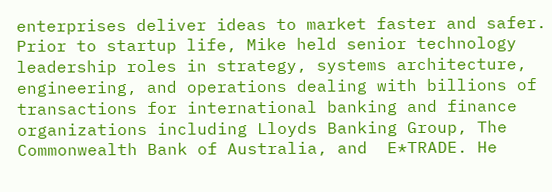enterprises deliver ideas to market faster and safer. Prior to startup life, Mike held senior technology leadership roles in strategy, systems architecture, engineering, and operations dealing with billions of transactions for international banking and finance organizations including Lloyds Banking Group, The Commonwealth Bank of Australia, and  E*TRADE. He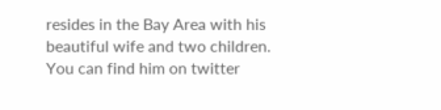resides in the Bay Area with his beautiful wife and two children. You can find him on twitter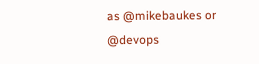as @mikebaukes or @devops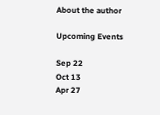About the author

Upcoming Events

Sep 22
Oct 13
Apr 27